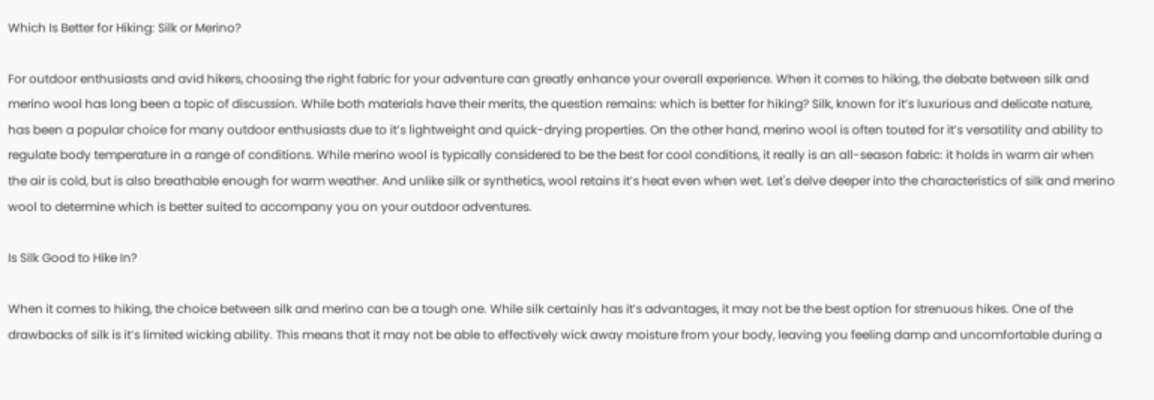Which Is Better for Hiking: Silk or Merino?

For outdoor enthusiasts and avid hikers, choosing the right fabric for your adventure can greatly enhance your overall experience. When it comes to hiking, the debate between silk and merino wool has long been a topic of discussion. While both materials have their merits, the question remains: which is better for hiking? Silk, known for it’s luxurious and delicate nature, has been a popular choice for many outdoor enthusiasts due to it’s lightweight and quick-drying properties. On the other hand, merino wool is often touted for it’s versatility and ability to regulate body temperature in a range of conditions. While merino wool is typically considered to be the best for cool conditions, it really is an all-season fabric: it holds in warm air when the air is cold, but is also breathable enough for warm weather. And unlike silk or synthetics, wool retains it’s heat even when wet. Let's delve deeper into the characteristics of silk and merino wool to determine which is better suited to accompany you on your outdoor adventures.

Is Silk Good to Hike In?

When it comes to hiking, the choice between silk and merino can be a tough one. While silk certainly has it’s advantages, it may not be the best option for strenuous hikes. One of the drawbacks of silk is it’s limited wicking ability. This means that it may not be able to effectively wick away moisture from your body, leaving you feeling damp and uncomfortable during a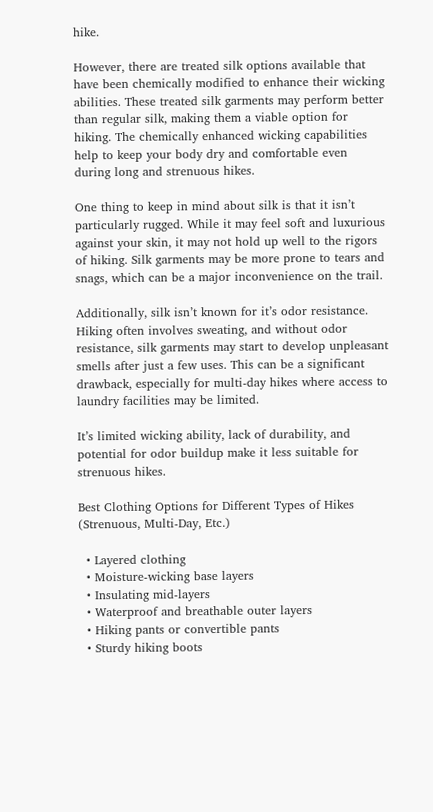hike.

However, there are treated silk options available that have been chemically modified to enhance their wicking abilities. These treated silk garments may perform better than regular silk, making them a viable option for hiking. The chemically enhanced wicking capabilities help to keep your body dry and comfortable even during long and strenuous hikes.

One thing to keep in mind about silk is that it isn’t particularly rugged. While it may feel soft and luxurious against your skin, it may not hold up well to the rigors of hiking. Silk garments may be more prone to tears and snags, which can be a major inconvenience on the trail.

Additionally, silk isn’t known for it’s odor resistance. Hiking often involves sweating, and without odor resistance, silk garments may start to develop unpleasant smells after just a few uses. This can be a significant drawback, especially for multi-day hikes where access to laundry facilities may be limited.

It’s limited wicking ability, lack of durability, and potential for odor buildup make it less suitable for strenuous hikes.

Best Clothing Options for Different Types of Hikes (Strenuous, Multi-Day, Etc.)

  • Layered clothing
  • Moisture-wicking base layers
  • Insulating mid-layers
  • Waterproof and breathable outer layers
  • Hiking pants or convertible pants
  • Sturdy hiking boots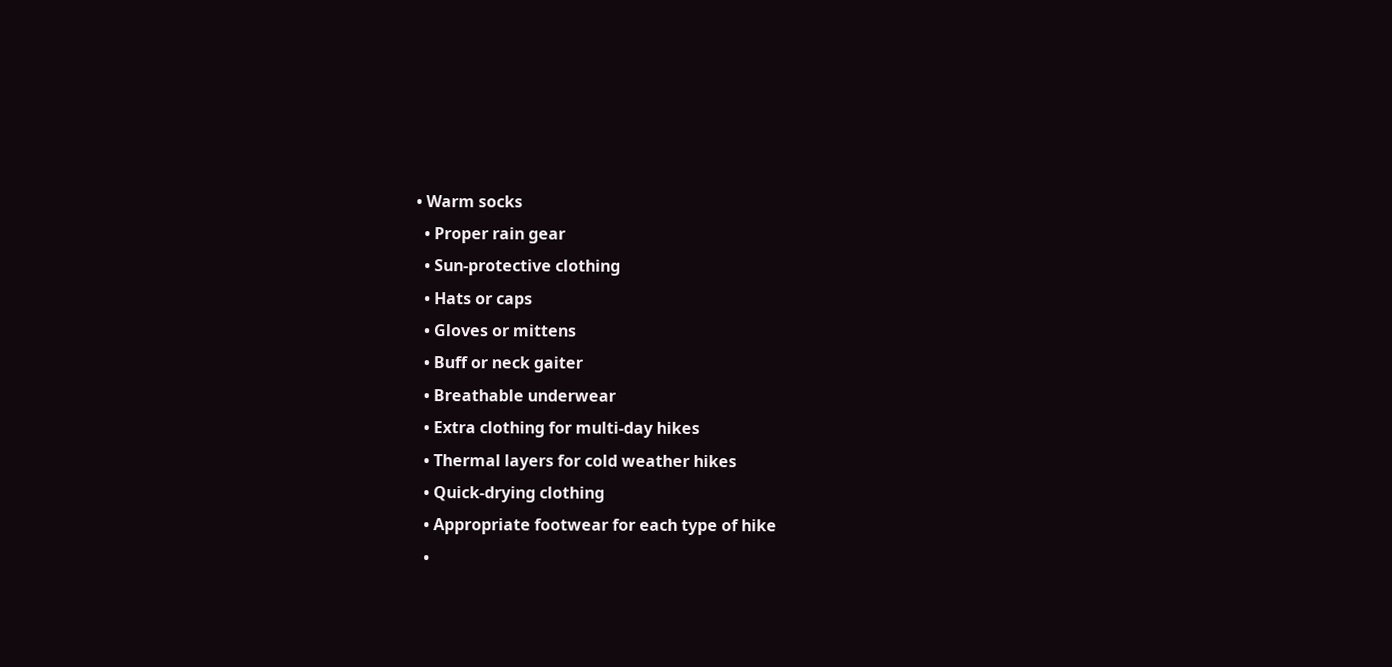• Warm socks
  • Proper rain gear
  • Sun-protective clothing
  • Hats or caps
  • Gloves or mittens
  • Buff or neck gaiter
  • Breathable underwear
  • Extra clothing for multi-day hikes
  • Thermal layers for cold weather hikes
  • Quick-drying clothing
  • Appropriate footwear for each type of hike
  •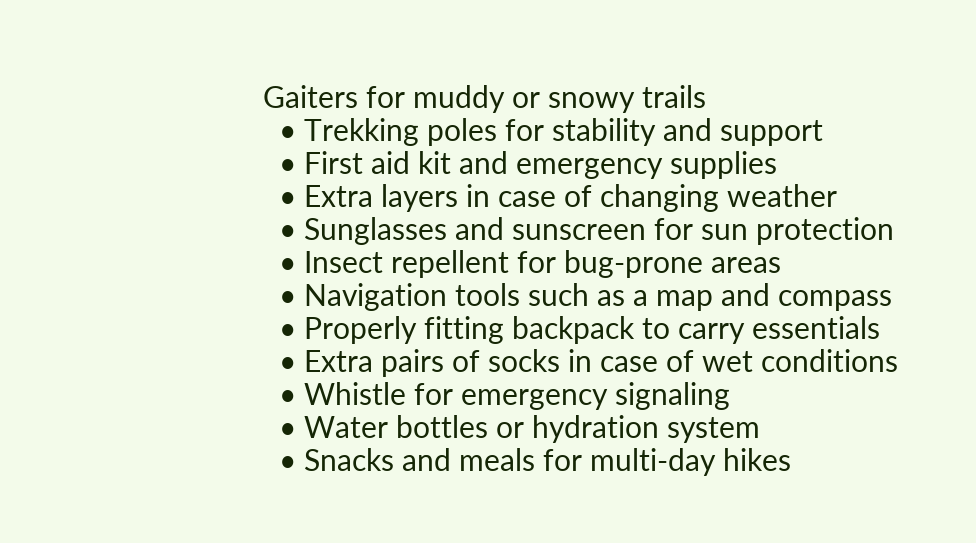Gaiters for muddy or snowy trails
  • Trekking poles for stability and support
  • First aid kit and emergency supplies
  • Extra layers in case of changing weather
  • Sunglasses and sunscreen for sun protection
  • Insect repellent for bug-prone areas
  • Navigation tools such as a map and compass
  • Properly fitting backpack to carry essentials
  • Extra pairs of socks in case of wet conditions
  • Whistle for emergency signaling
  • Water bottles or hydration system
  • Snacks and meals for multi-day hikes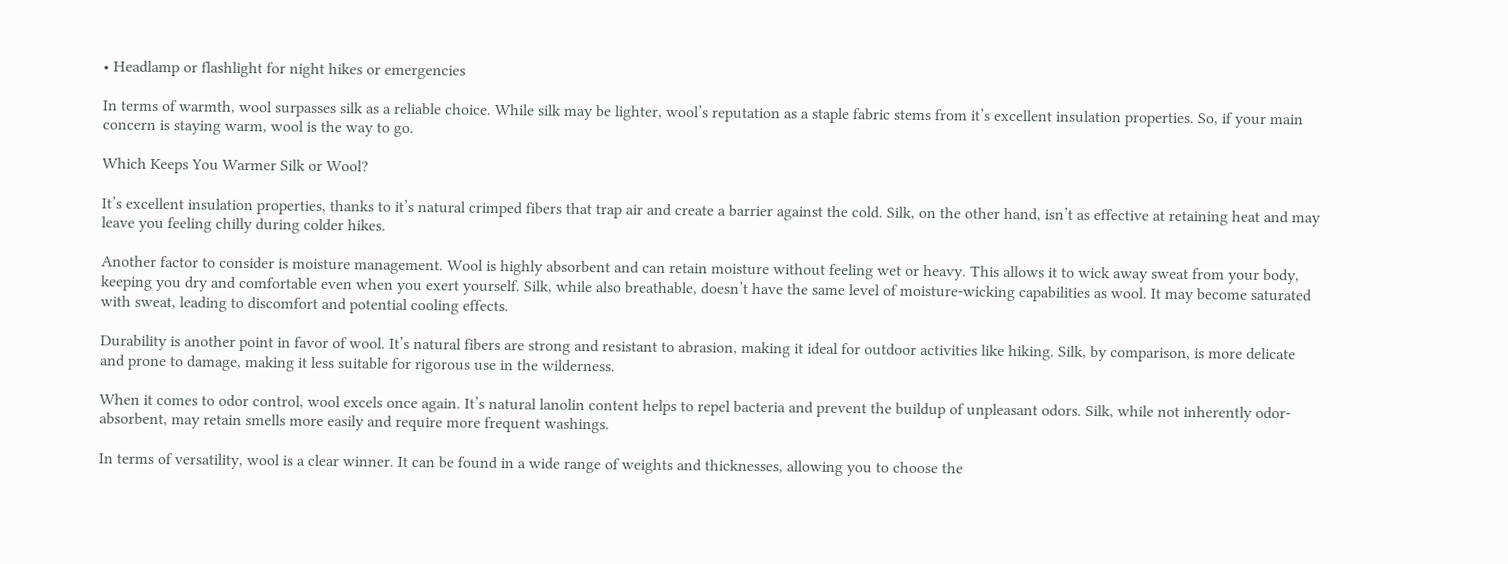• Headlamp or flashlight for night hikes or emergencies

In terms of warmth, wool surpasses silk as a reliable choice. While silk may be lighter, wool’s reputation as a staple fabric stems from it’s excellent insulation properties. So, if your main concern is staying warm, wool is the way to go.

Which Keeps You Warmer Silk or Wool?

It’s excellent insulation properties, thanks to it’s natural crimped fibers that trap air and create a barrier against the cold. Silk, on the other hand, isn’t as effective at retaining heat and may leave you feeling chilly during colder hikes.

Another factor to consider is moisture management. Wool is highly absorbent and can retain moisture without feeling wet or heavy. This allows it to wick away sweat from your body, keeping you dry and comfortable even when you exert yourself. Silk, while also breathable, doesn’t have the same level of moisture-wicking capabilities as wool. It may become saturated with sweat, leading to discomfort and potential cooling effects.

Durability is another point in favor of wool. It’s natural fibers are strong and resistant to abrasion, making it ideal for outdoor activities like hiking. Silk, by comparison, is more delicate and prone to damage, making it less suitable for rigorous use in the wilderness.

When it comes to odor control, wool excels once again. It’s natural lanolin content helps to repel bacteria and prevent the buildup of unpleasant odors. Silk, while not inherently odor-absorbent, may retain smells more easily and require more frequent washings.

In terms of versatility, wool is a clear winner. It can be found in a wide range of weights and thicknesses, allowing you to choose the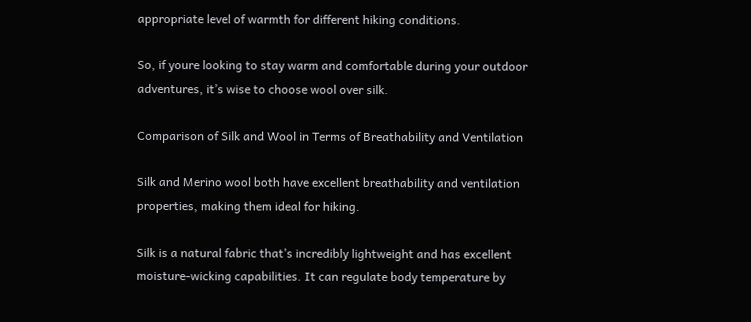appropriate level of warmth for different hiking conditions.

So, if youre looking to stay warm and comfortable during your outdoor adventures, it’s wise to choose wool over silk.

Comparison of Silk and Wool in Terms of Breathability and Ventilation

Silk and Merino wool both have excellent breathability and ventilation properties, making them ideal for hiking.

Silk is a natural fabric that’s incredibly lightweight and has excellent moisture-wicking capabilities. It can regulate body temperature by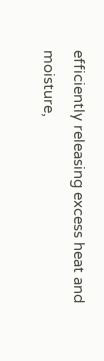efficiently releasing excess heat and moisture,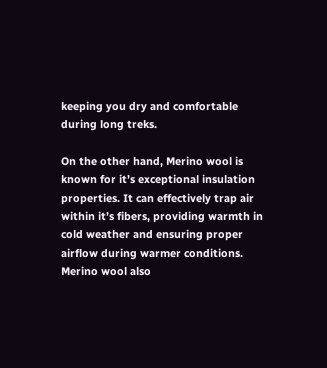keeping you dry and comfortable during long treks.

On the other hand, Merino wool is known for it’s exceptional insulation properties. It can effectively trap air within it’s fibers, providing warmth in cold weather and ensuring proper airflow during warmer conditions. Merino wool also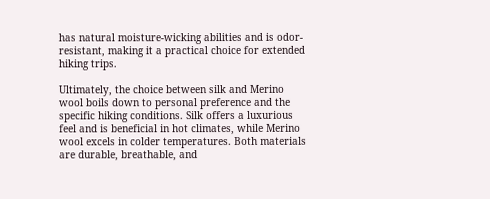has natural moisture-wicking abilities and is odor-resistant, making it a practical choice for extended hiking trips.

Ultimately, the choice between silk and Merino wool boils down to personal preference and the specific hiking conditions. Silk offers a luxurious feel and is beneficial in hot climates, while Merino wool excels in colder temperatures. Both materials are durable, breathable, and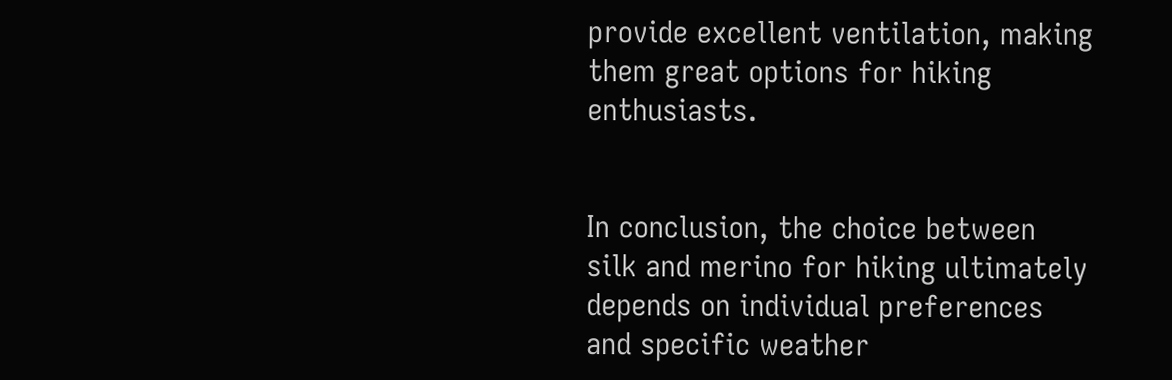provide excellent ventilation, making them great options for hiking enthusiasts.


In conclusion, the choice between silk and merino for hiking ultimately depends on individual preferences and specific weather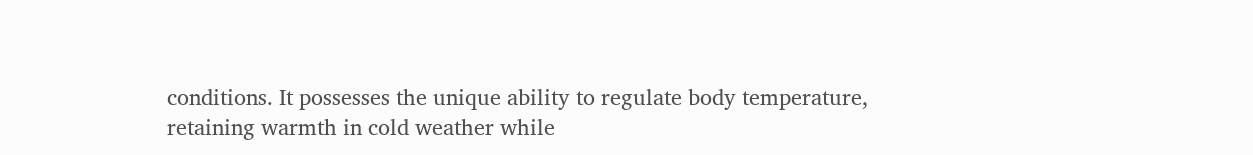conditions. It possesses the unique ability to regulate body temperature, retaining warmth in cold weather while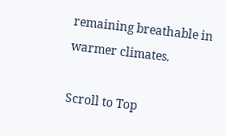remaining breathable in warmer climates.

Scroll to Top